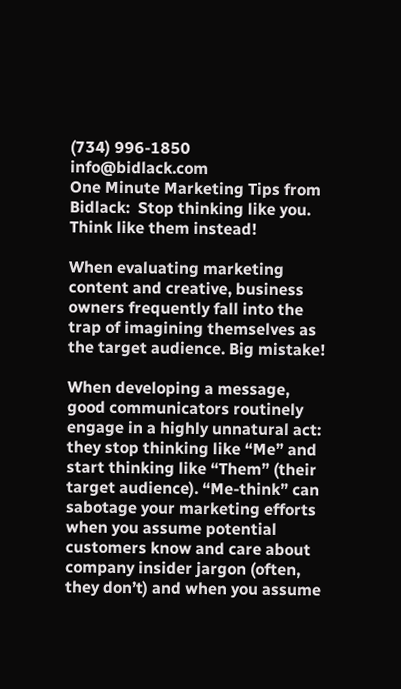(734) 996-1850 info@bidlack.com
One Minute Marketing Tips from Bidlack:  Stop thinking like you. Think like them instead!

When evaluating marketing content and creative, business owners frequently fall into the trap of imagining themselves as the target audience. Big mistake!

When developing a message, good communicators routinely engage in a highly unnatural act: they stop thinking like “Me” and start thinking like “Them” (their target audience). “Me-think” can sabotage your marketing efforts when you assume potential customers know and care about company insider jargon (often, they don’t) and when you assume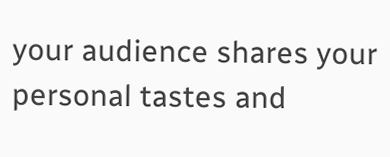your audience shares your personal tastes and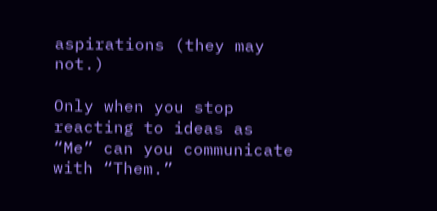aspirations (they may not.)

Only when you stop reacting to ideas as “Me” can you communicate with “Them.”